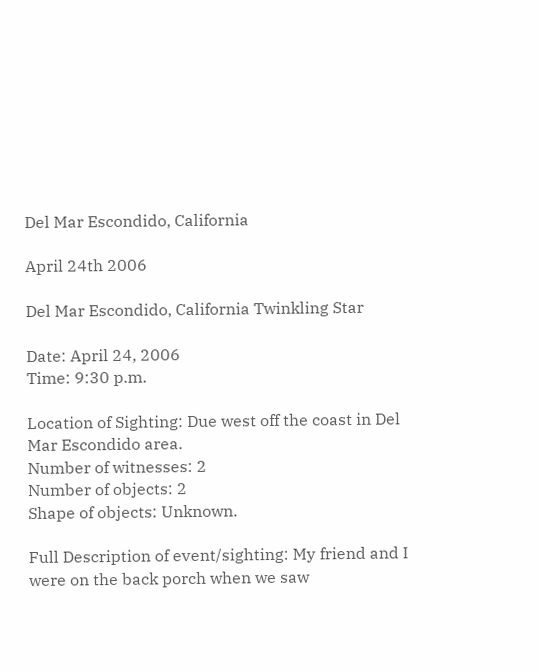Del Mar Escondido, California

April 24th 2006

Del Mar Escondido, California Twinkling Star

Date: April 24, 2006
Time: 9:30 p.m.

Location of Sighting: Due west off the coast in Del Mar Escondido area.
Number of witnesses: 2
Number of objects: 2
Shape of objects: Unknown.

Full Description of event/sighting: My friend and I were on the back porch when we saw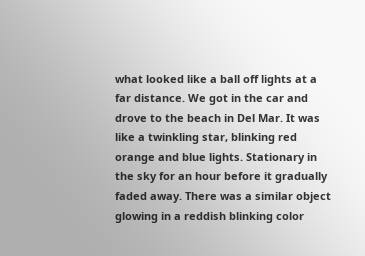what looked like a ball off lights at a far distance. We got in the car and drove to the beach in Del Mar. It was like a twinkling star, blinking red orange and blue lights. Stationary in the sky for an hour before it gradually faded away. There was a similar object glowing in a reddish blinking color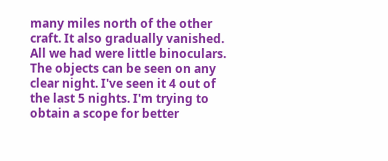many miles north of the other craft. It also gradually vanished. All we had were little binoculars. The objects can be seen on any clear night. I've seen it 4 out of the last 5 nights. I'm trying to obtain a scope for better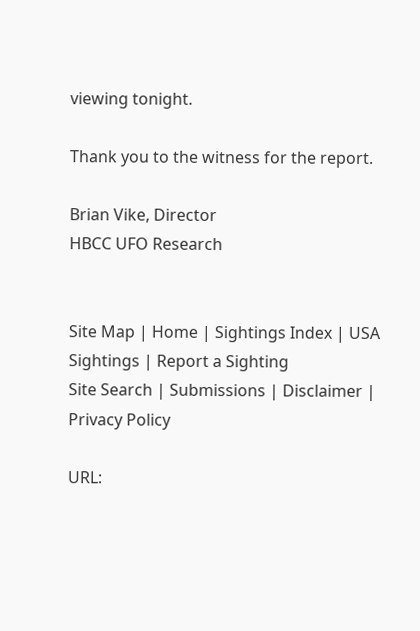viewing tonight.

Thank you to the witness for the report.

Brian Vike, Director
HBCC UFO Research


Site Map | Home | Sightings Index | USA Sightings | Report a Sighting
Site Search | Submissions | Disclaimer | Privacy Policy

URL: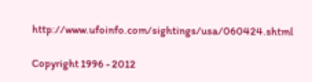http://www.ufoinfo.com/sightings/usa/060424.shtml

Copyright 1996 - 2012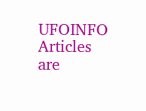UFOINFO
Articles are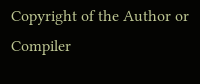Copyright of the Author or Compiler